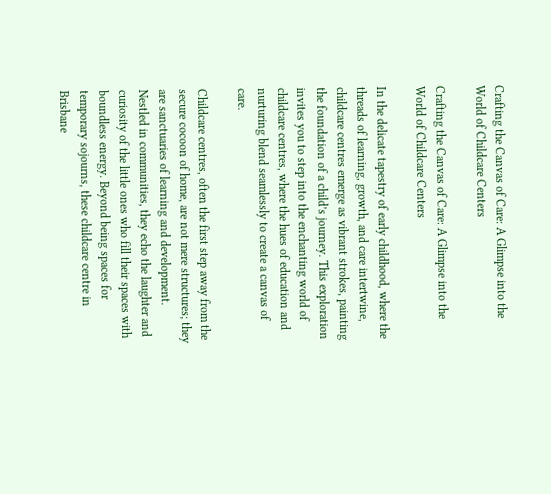Crafting the Canvas of Care: A Glimpse into the World of Childcare Centers

Crafting the Canvas of Care: A Glimpse into the World of Childcare Centers

In the delicate tapestry of early childhood, where the threads of learning, growth, and care intertwine, childcare centres emerge as vibrant strokes, painting the foundation of a child’s journey. This exploration invites you to step into the enchanting world of childcare centres, where the hues of education and nurturing blend seamlessly to create a canvas of care.

Childcare centres, often the first step away from the secure cocoon of home, are not mere structures; they are sanctuaries of learning and development. Nestled in communities, they echo the laughter and curiosity of the little ones who fill their spaces with boundless energy. Beyond being spaces for temporary sojourns, these childcare centre in Brisbane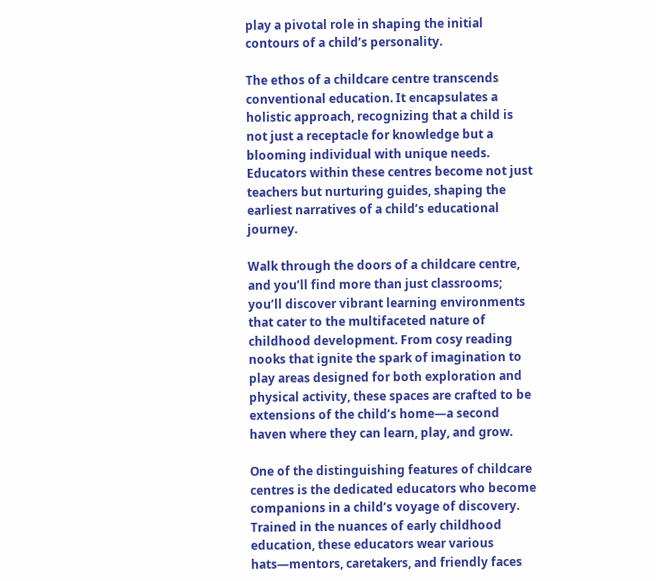play a pivotal role in shaping the initial contours of a child’s personality.

The ethos of a childcare centre transcends conventional education. It encapsulates a holistic approach, recognizing that a child is not just a receptacle for knowledge but a blooming individual with unique needs. Educators within these centres become not just teachers but nurturing guides, shaping the earliest narratives of a child’s educational journey.

Walk through the doors of a childcare centre, and you’ll find more than just classrooms; you’ll discover vibrant learning environments that cater to the multifaceted nature of childhood development. From cosy reading nooks that ignite the spark of imagination to play areas designed for both exploration and physical activity, these spaces are crafted to be extensions of the child’s home—a second haven where they can learn, play, and grow.

One of the distinguishing features of childcare centres is the dedicated educators who become companions in a child’s voyage of discovery. Trained in the nuances of early childhood education, these educators wear various hats—mentors, caretakers, and friendly faces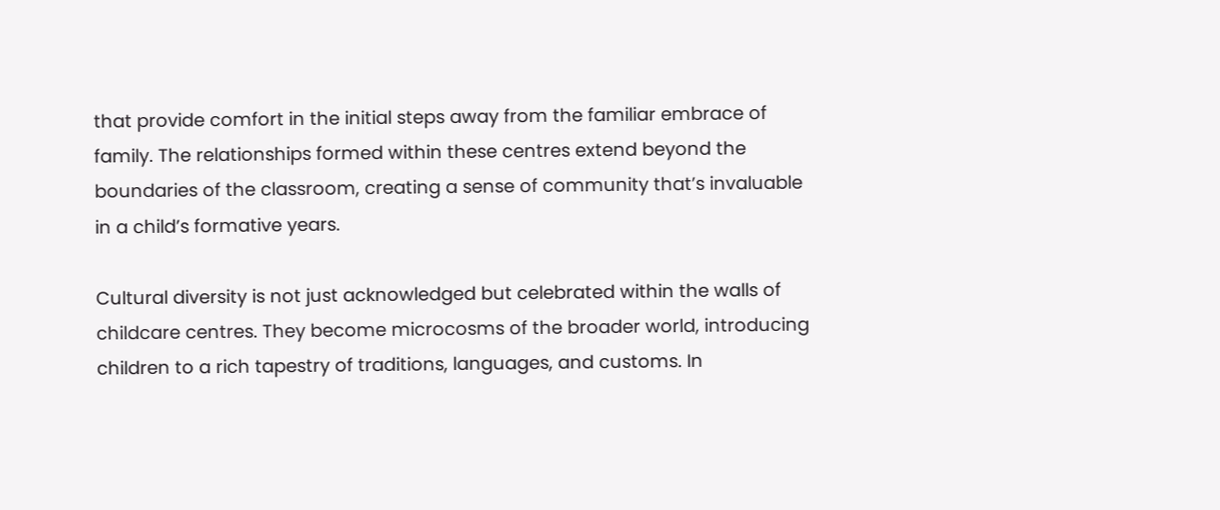that provide comfort in the initial steps away from the familiar embrace of family. The relationships formed within these centres extend beyond the boundaries of the classroom, creating a sense of community that’s invaluable in a child’s formative years.

Cultural diversity is not just acknowledged but celebrated within the walls of childcare centres. They become microcosms of the broader world, introducing children to a rich tapestry of traditions, languages, and customs. In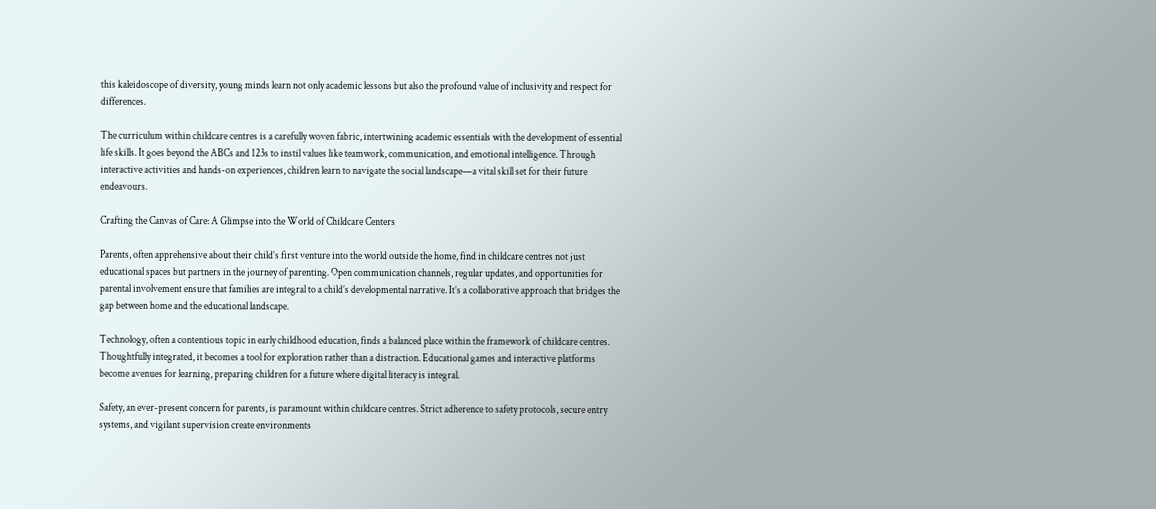this kaleidoscope of diversity, young minds learn not only academic lessons but also the profound value of inclusivity and respect for differences.

The curriculum within childcare centres is a carefully woven fabric, intertwining academic essentials with the development of essential life skills. It goes beyond the ABCs and 123s to instil values like teamwork, communication, and emotional intelligence. Through interactive activities and hands-on experiences, children learn to navigate the social landscape—a vital skill set for their future endeavours.

Crafting the Canvas of Care: A Glimpse into the World of Childcare Centers

Parents, often apprehensive about their child’s first venture into the world outside the home, find in childcare centres not just educational spaces but partners in the journey of parenting. Open communication channels, regular updates, and opportunities for parental involvement ensure that families are integral to a child’s developmental narrative. It’s a collaborative approach that bridges the gap between home and the educational landscape.

Technology, often a contentious topic in early childhood education, finds a balanced place within the framework of childcare centres. Thoughtfully integrated, it becomes a tool for exploration rather than a distraction. Educational games and interactive platforms become avenues for learning, preparing children for a future where digital literacy is integral.

Safety, an ever-present concern for parents, is paramount within childcare centres. Strict adherence to safety protocols, secure entry systems, and vigilant supervision create environments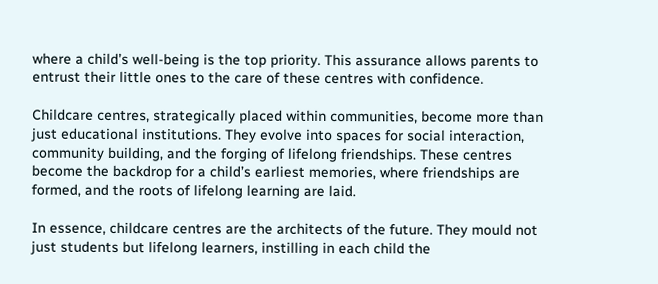where a child’s well-being is the top priority. This assurance allows parents to entrust their little ones to the care of these centres with confidence.

Childcare centres, strategically placed within communities, become more than just educational institutions. They evolve into spaces for social interaction, community building, and the forging of lifelong friendships. These centres become the backdrop for a child’s earliest memories, where friendships are formed, and the roots of lifelong learning are laid.

In essence, childcare centres are the architects of the future. They mould not just students but lifelong learners, instilling in each child the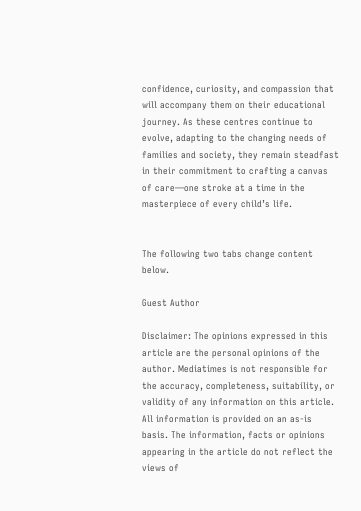confidence, curiosity, and compassion that will accompany them on their educational journey. As these centres continue to evolve, adapting to the changing needs of families and society, they remain steadfast in their commitment to crafting a canvas of care—one stroke at a time in the masterpiece of every child’s life.


The following two tabs change content below.

Guest Author

Disclaimer: The opinions expressed in this article are the personal opinions of the author. Mediatimes is not responsible for the accuracy, completeness, suitability, or validity of any information on this article. All information is provided on an as-is basis. The information, facts or opinions appearing in the article do not reflect the views of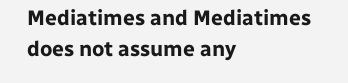Mediatimes and Mediatimes does not assume any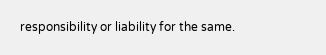responsibility or liability for the same.